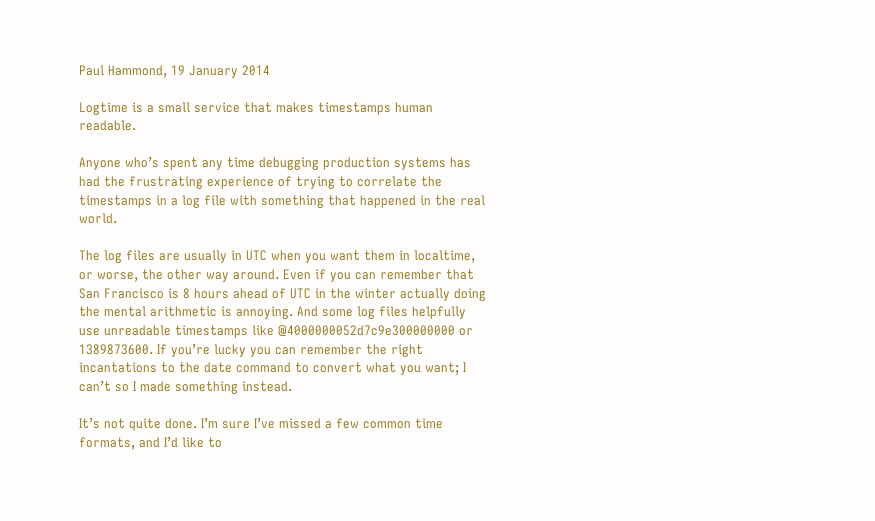Paul Hammond, 19 January 2014

Logtime is a small service that makes timestamps human readable.

Anyone who’s spent any time debugging production systems has had the frustrating experience of trying to correlate the timestamps in a log file with something that happened in the real world.

The log files are usually in UTC when you want them in localtime, or worse, the other way around. Even if you can remember that San Francisco is 8 hours ahead of UTC in the winter actually doing the mental arithmetic is annoying. And some log files helpfully use unreadable timestamps like @4000000052d7c9e300000000 or 1389873600. If you’re lucky you can remember the right incantations to the date command to convert what you want; I can’t so I made something instead.

It’s not quite done. I’m sure I’ve missed a few common time formats, and I’d like to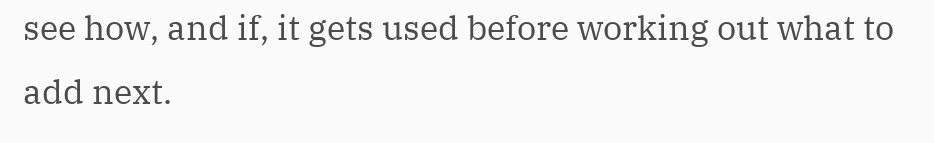see how, and if, it gets used before working out what to add next.